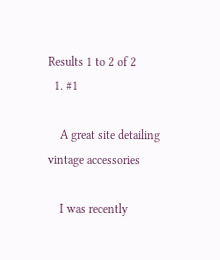Results 1 to 2 of 2
  1. #1

    A great site detailing vintage accessories

    I was recently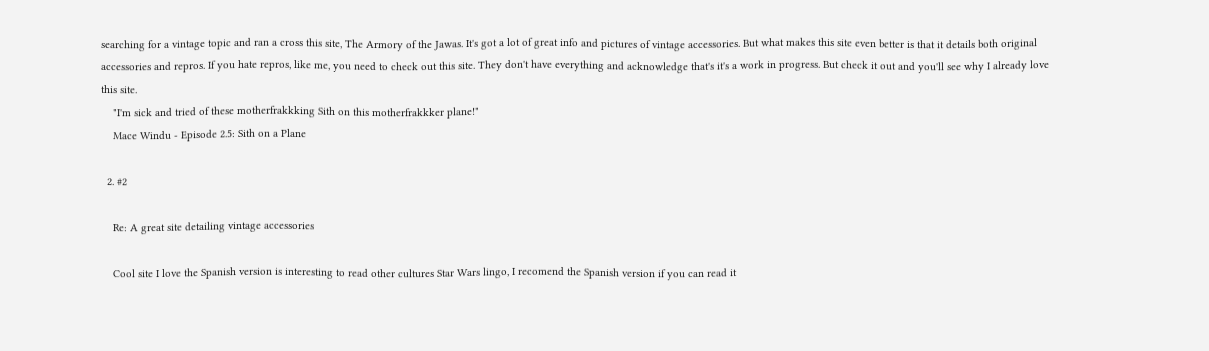searching for a vintage topic and ran a cross this site, The Armory of the Jawas. It's got a lot of great info and pictures of vintage accessories. But what makes this site even better is that it details both original accessories and repros. If you hate repros, like me, you need to check out this site. They don't have everything and acknowledge that's it's a work in progress. But check it out and you'll see why I already love this site.
    "I'm sick and tried of these motherfrakkking Sith on this motherfrakkker plane!"
    Mace Windu - Episode 2.5: Sith on a Plane

  2. #2

    Re: A great site detailing vintage accessories

    Cool site I love the Spanish version is interesting to read other cultures Star Wars lingo, I recomend the Spanish version if you can read it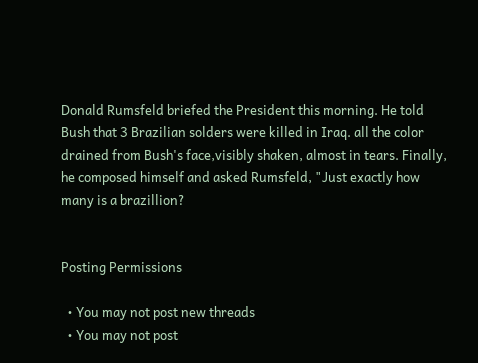Donald Rumsfeld briefed the President this morning. He told Bush that 3 Brazilian solders were killed in Iraq. all the color drained from Bush's face,visibly shaken, almost in tears. Finally, he composed himself and asked Rumsfeld, "Just exactly how many is a brazillion?


Posting Permissions

  • You may not post new threads
  • You may not post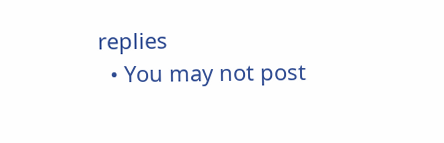replies
  • You may not post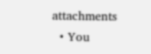attachments
  • You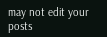may not edit your posts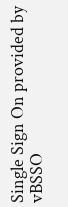Single Sign On provided by vBSSO